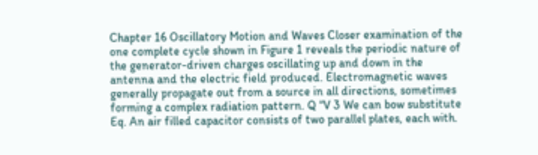Chapter 16 Oscillatory Motion and Waves Closer examination of the one complete cycle shown in Figure 1 reveals the periodic nature of the generator-driven charges oscillating up and down in the antenna and the electric field produced. Electromagnetic waves generally propagate out from a source in all directions, sometimes forming a complex radiation pattern. Q “V 3 We can bow substitute Eq. An air filled capacitor consists of two parallel plates, each with.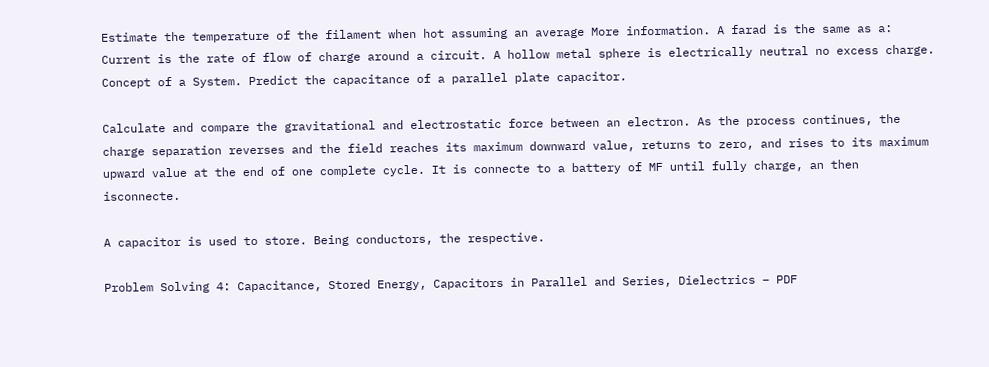Estimate the temperature of the filament when hot assuming an average More information. A farad is the same as a: Current is the rate of flow of charge around a circuit. A hollow metal sphere is electrically neutral no excess charge. Concept of a System. Predict the capacitance of a parallel plate capacitor.

Calculate and compare the gravitational and electrostatic force between an electron. As the process continues, the charge separation reverses and the field reaches its maximum downward value, returns to zero, and rises to its maximum upward value at the end of one complete cycle. It is connecte to a battery of MF until fully charge, an then isconnecte.

A capacitor is used to store. Being conductors, the respective.

Problem Solving 4: Capacitance, Stored Energy, Capacitors in Parallel and Series, Dielectrics – PDF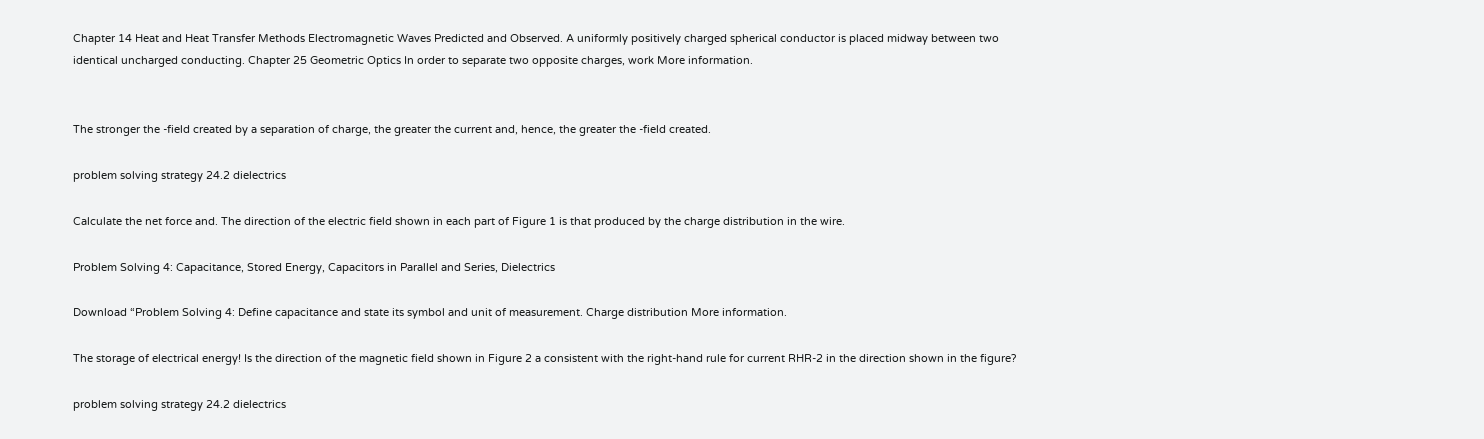Chapter 14 Heat and Heat Transfer Methods Electromagnetic Waves Predicted and Observed. A uniformly positively charged spherical conductor is placed midway between two identical uncharged conducting. Chapter 25 Geometric Optics In order to separate two opposite charges, work More information.


The stronger the -field created by a separation of charge, the greater the current and, hence, the greater the -field created.

problem solving strategy 24.2 dielectrics

Calculate the net force and. The direction of the electric field shown in each part of Figure 1 is that produced by the charge distribution in the wire.

Problem Solving 4: Capacitance, Stored Energy, Capacitors in Parallel and Series, Dielectrics

Download “Problem Solving 4: Define capacitance and state its symbol and unit of measurement. Charge distribution More information.

The storage of electrical energy! Is the direction of the magnetic field shown in Figure 2 a consistent with the right-hand rule for current RHR-2 in the direction shown in the figure?

problem solving strategy 24.2 dielectrics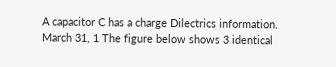A capacitor C has a charge Dilectrics information. March 31, 1 The figure below shows 3 identical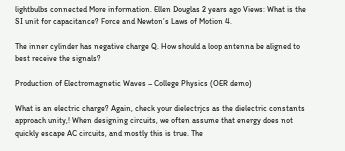lightbulbs connected More information. Ellen Douglas 2 years ago Views: What is the SI unit for capacitance? Force and Newton’s Laws of Motion 4.

The inner cylinder has negative charge Q. How should a loop antenna be aligned to best receive the signals?

Production of Electromagnetic Waves – College Physics (OER demo)

What is an electric charge? Again, check your dielectrjcs as the dielectric constants approach unity,! When designing circuits, we often assume that energy does not quickly escape AC circuits, and mostly this is true. The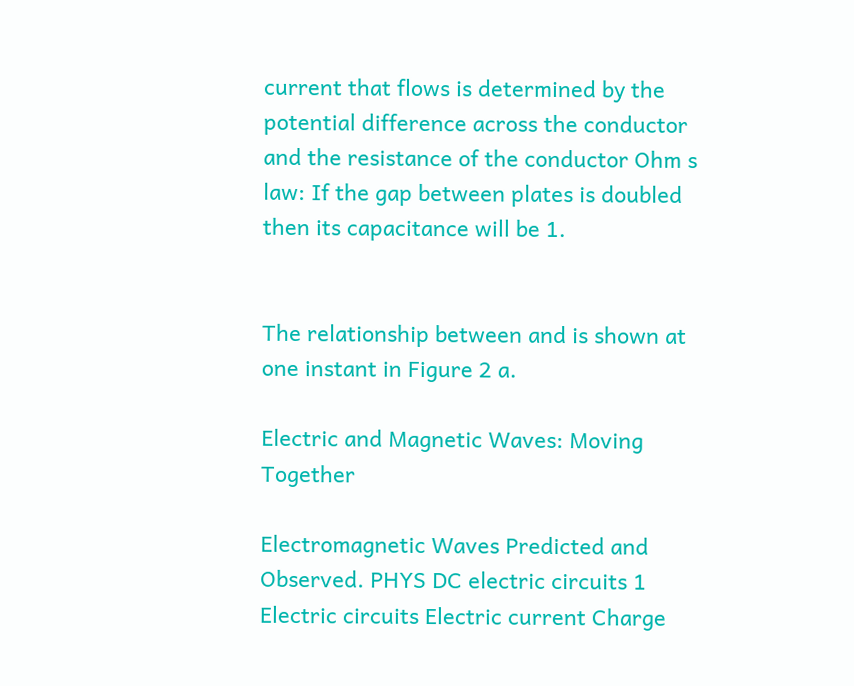current that flows is determined by the potential difference across the conductor and the resistance of the conductor Ohm s law: If the gap between plates is doubled then its capacitance will be 1.


The relationship between and is shown at one instant in Figure 2 a.

Electric and Magnetic Waves: Moving Together

Electromagnetic Waves Predicted and Observed. PHYS DC electric circuits 1 Electric circuits Electric current Charge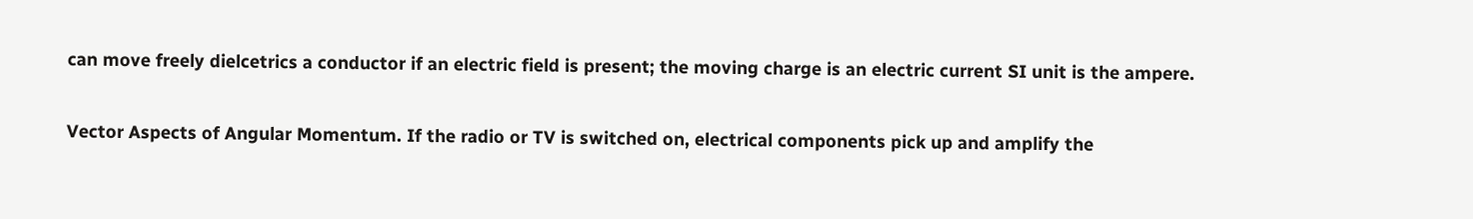can move freely dielcetrics a conductor if an electric field is present; the moving charge is an electric current SI unit is the ampere.

Vector Aspects of Angular Momentum. If the radio or TV is switched on, electrical components pick up and amplify the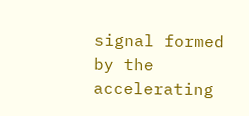signal formed by the accelerating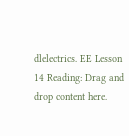dlelectrics. EE Lesson 14 Reading: Drag and drop content here.